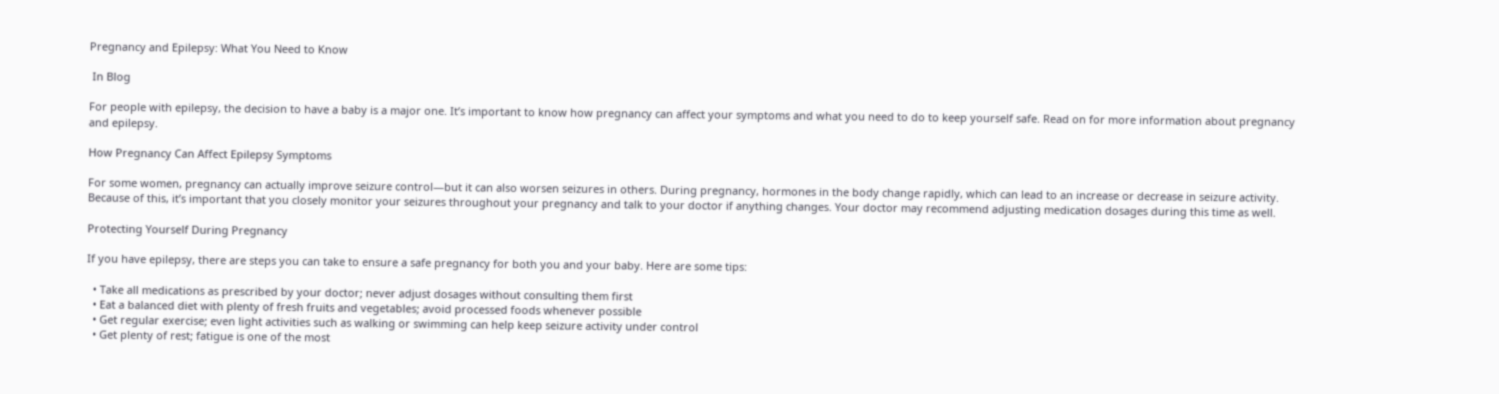Pregnancy and Epilepsy: What You Need to Know

 In Blog

For people with epilepsy, the decision to have a baby is a major one. It’s important to know how pregnancy can affect your symptoms and what you need to do to keep yourself safe. Read on for more information about pregnancy and epilepsy.

How Pregnancy Can Affect Epilepsy Symptoms

For some women, pregnancy can actually improve seizure control—but it can also worsen seizures in others. During pregnancy, hormones in the body change rapidly, which can lead to an increase or decrease in seizure activity. Because of this, it’s important that you closely monitor your seizures throughout your pregnancy and talk to your doctor if anything changes. Your doctor may recommend adjusting medication dosages during this time as well.

Protecting Yourself During Pregnancy

If you have epilepsy, there are steps you can take to ensure a safe pregnancy for both you and your baby. Here are some tips:

  • Take all medications as prescribed by your doctor; never adjust dosages without consulting them first
  • Eat a balanced diet with plenty of fresh fruits and vegetables; avoid processed foods whenever possible
  • Get regular exercise; even light activities such as walking or swimming can help keep seizure activity under control
  • Get plenty of rest; fatigue is one of the most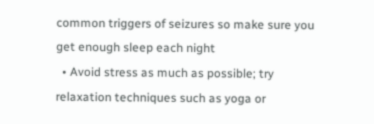common triggers of seizures so make sure you get enough sleep each night
  • Avoid stress as much as possible; try relaxation techniques such as yoga or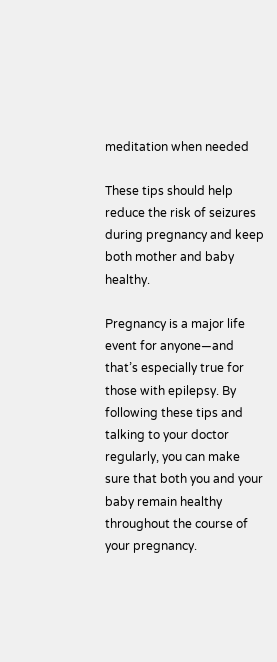meditation when needed

These tips should help reduce the risk of seizures during pregnancy and keep both mother and baby healthy.

Pregnancy is a major life event for anyone—and that’s especially true for those with epilepsy. By following these tips and talking to your doctor regularly, you can make sure that both you and your baby remain healthy throughout the course of your pregnancy.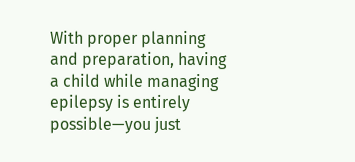With proper planning and preparation, having a child while managing epilepsy is entirely possible—you just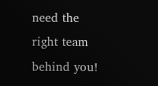need the right team behind you!